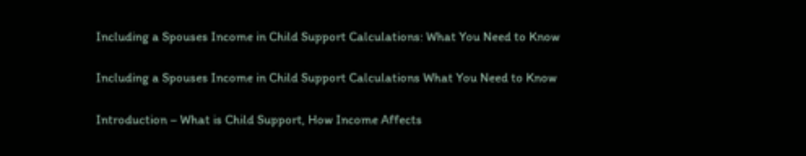Including a Spouses Income in Child Support Calculations: What You Need to Know

Including a Spouses Income in Child Support Calculations What You Need to Know

Introduction – What is Child Support, How Income Affects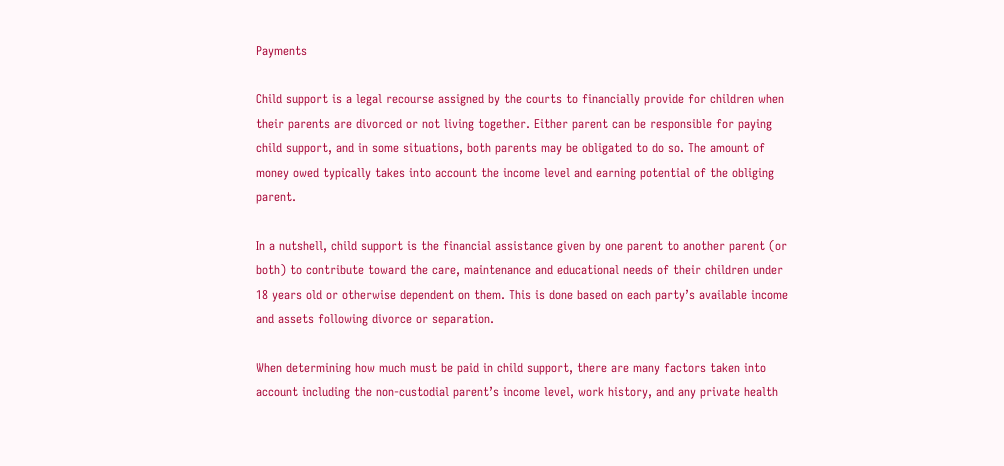Payments

Child support is a legal recourse assigned by the courts to financially provide for children when their parents are divorced or not living together. Either parent can be responsible for paying child support, and in some situations, both parents may be obligated to do so. The amount of money owed typically takes into account the income level and earning potential of the obliging parent.

In a nutshell, child support is the financial assistance given by one parent to another parent (or both) to contribute toward the care, maintenance and educational needs of their children under 18 years old or otherwise dependent on them. This is done based on each party’s available income and assets following divorce or separation.

When determining how much must be paid in child support, there are many factors taken into account including the non-custodial parent’s income level, work history, and any private health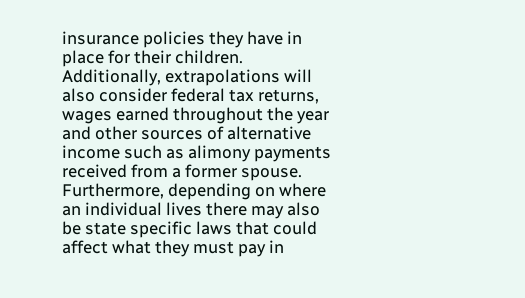insurance policies they have in place for their children. Additionally, extrapolations will also consider federal tax returns, wages earned throughout the year and other sources of alternative income such as alimony payments received from a former spouse. Furthermore, depending on where an individual lives there may also be state specific laws that could affect what they must pay in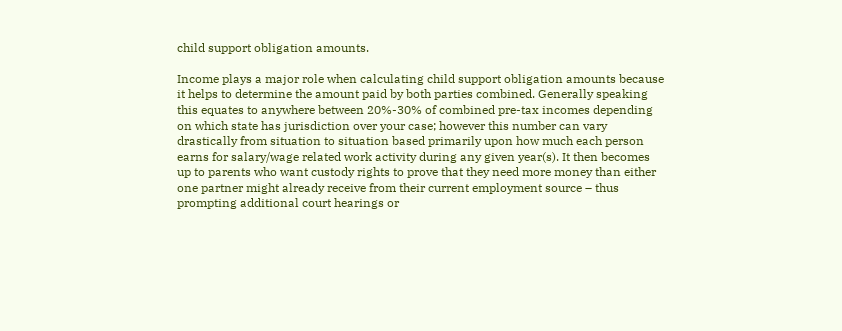child support obligation amounts.

Income plays a major role when calculating child support obligation amounts because it helps to determine the amount paid by both parties combined. Generally speaking this equates to anywhere between 20%-30% of combined pre-tax incomes depending on which state has jurisdiction over your case; however this number can vary drastically from situation to situation based primarily upon how much each person earns for salary/wage related work activity during any given year(s). It then becomes up to parents who want custody rights to prove that they need more money than either one partner might already receive from their current employment source – thus prompting additional court hearings or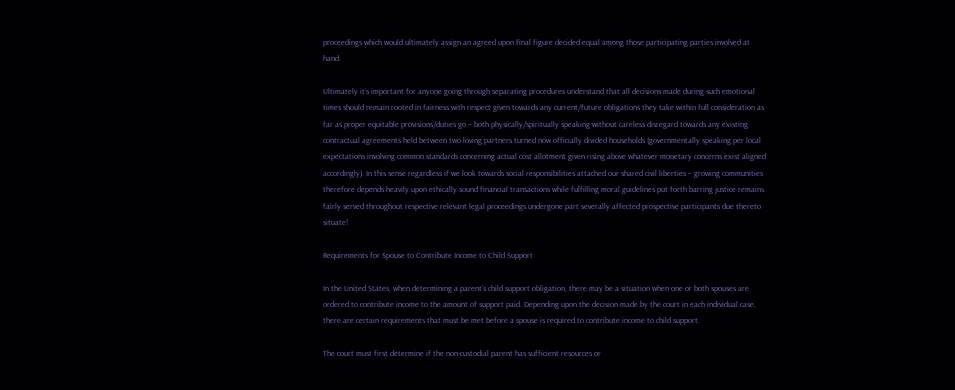proceedings which would ultimately assign an agreed upon final figure decided equal among those participating parties involved at hand.

Ultimately it’s important for anyone going through separating procedures understand that all decisions made during such emotional times should remain rooted in fairness with respect given towards any current/future obligations they take within full consideration as far as proper equitable provisions/duties go – both physically/spiritually speaking without careless disregard towards any existing contractual agreements held between two loving partners turned now officially divided households (governmentally speaking per local expectations involving common standards concerning actual cost allotment given rising above whatever monetary concerns exist aligned accordingly). In this sense regardless if we look towards social responsibilities attached our shared civil liberties – growing communities therefore depends heavily upon ethically sound financial transactions while fulfilling moral guidelines put forth barring justice remains fairly served throughout respective relevant legal proceedings undergone part severally affected prospective participants due thereto situate!

Requirements for Spouse to Contribute Income to Child Support

In the United States, when determining a parent’s child support obligation, there may be a situation when one or both spouses are ordered to contribute income to the amount of support paid. Depending upon the decision made by the court in each individual case, there are certain requirements that must be met before a spouse is required to contribute income to child support.

The court must first determine if the non-custodial parent has sufficient resources or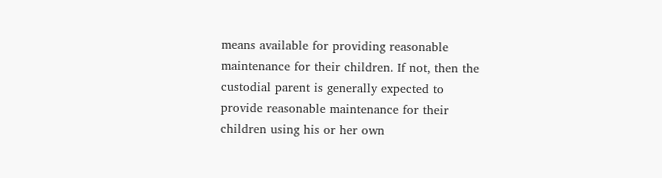means available for providing reasonable maintenance for their children. If not, then the custodial parent is generally expected to provide reasonable maintenance for their children using his or her own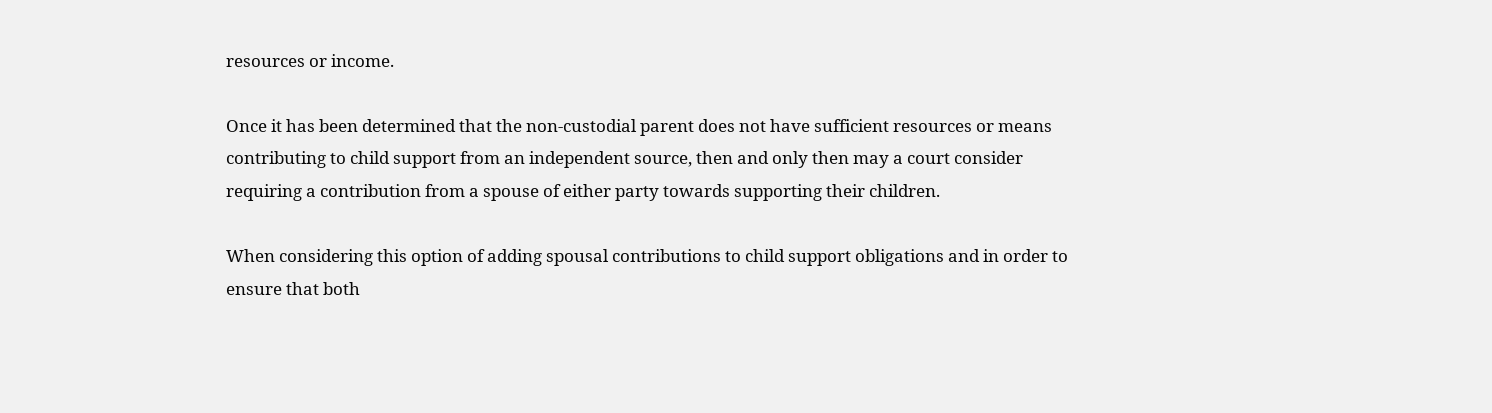resources or income.

Once it has been determined that the non-custodial parent does not have sufficient resources or means contributing to child support from an independent source, then and only then may a court consider requiring a contribution from a spouse of either party towards supporting their children.

When considering this option of adding spousal contributions to child support obligations and in order to ensure that both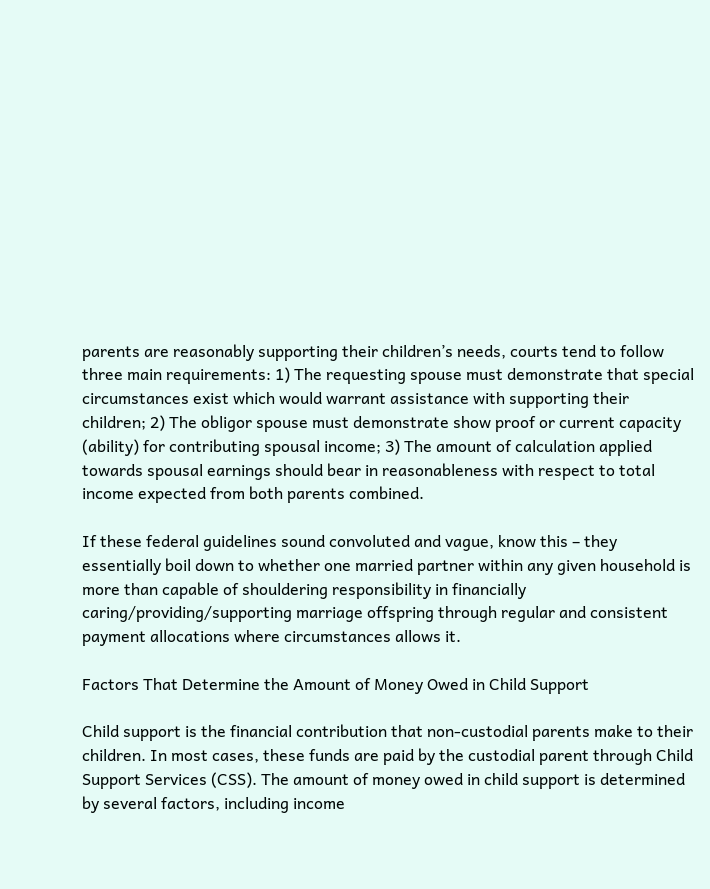parents are reasonably supporting their children’s needs, courts tend to follow three main requirements: 1) The requesting spouse must demonstrate that special circumstances exist which would warrant assistance with supporting their children; 2) The obligor spouse must demonstrate show proof or current capacity (ability) for contributing spousal income; 3) The amount of calculation applied towards spousal earnings should bear in reasonableness with respect to total income expected from both parents combined.

If these federal guidelines sound convoluted and vague, know this – they essentially boil down to whether one married partner within any given household is more than capable of shouldering responsibility in financially caring/providing/supporting marriage offspring through regular and consistent payment allocations where circumstances allows it.

Factors That Determine the Amount of Money Owed in Child Support

Child support is the financial contribution that non-custodial parents make to their children. In most cases, these funds are paid by the custodial parent through Child Support Services (CSS). The amount of money owed in child support is determined by several factors, including income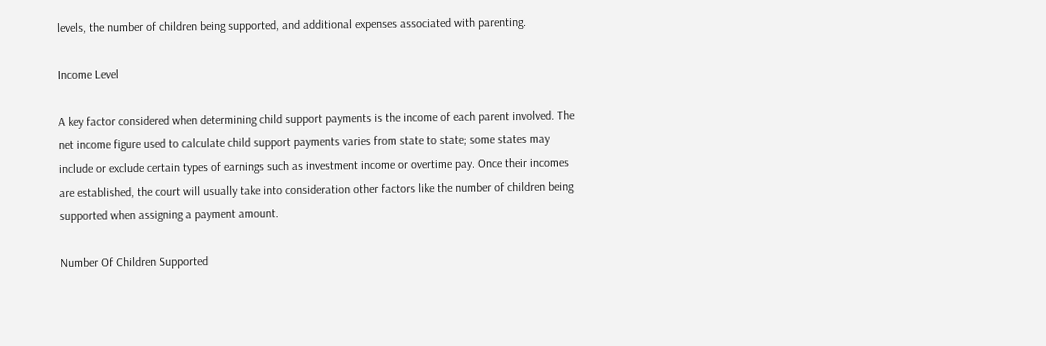levels, the number of children being supported, and additional expenses associated with parenting.

Income Level

A key factor considered when determining child support payments is the income of each parent involved. The net income figure used to calculate child support payments varies from state to state; some states may include or exclude certain types of earnings such as investment income or overtime pay. Once their incomes are established, the court will usually take into consideration other factors like the number of children being supported when assigning a payment amount.

Number Of Children Supported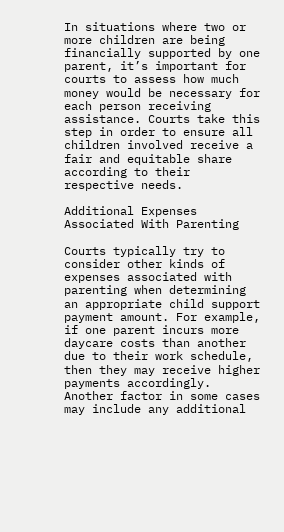In situations where two or more children are being financially supported by one parent, it’s important for courts to assess how much money would be necessary for each person receiving assistance. Courts take this step in order to ensure all children involved receive a fair and equitable share according to their respective needs.

Additional Expenses Associated With Parenting

Courts typically try to consider other kinds of expenses associated with parenting when determining an appropriate child support payment amount. For example, if one parent incurs more daycare costs than another due to their work schedule, then they may receive higher payments accordingly. Another factor in some cases may include any additional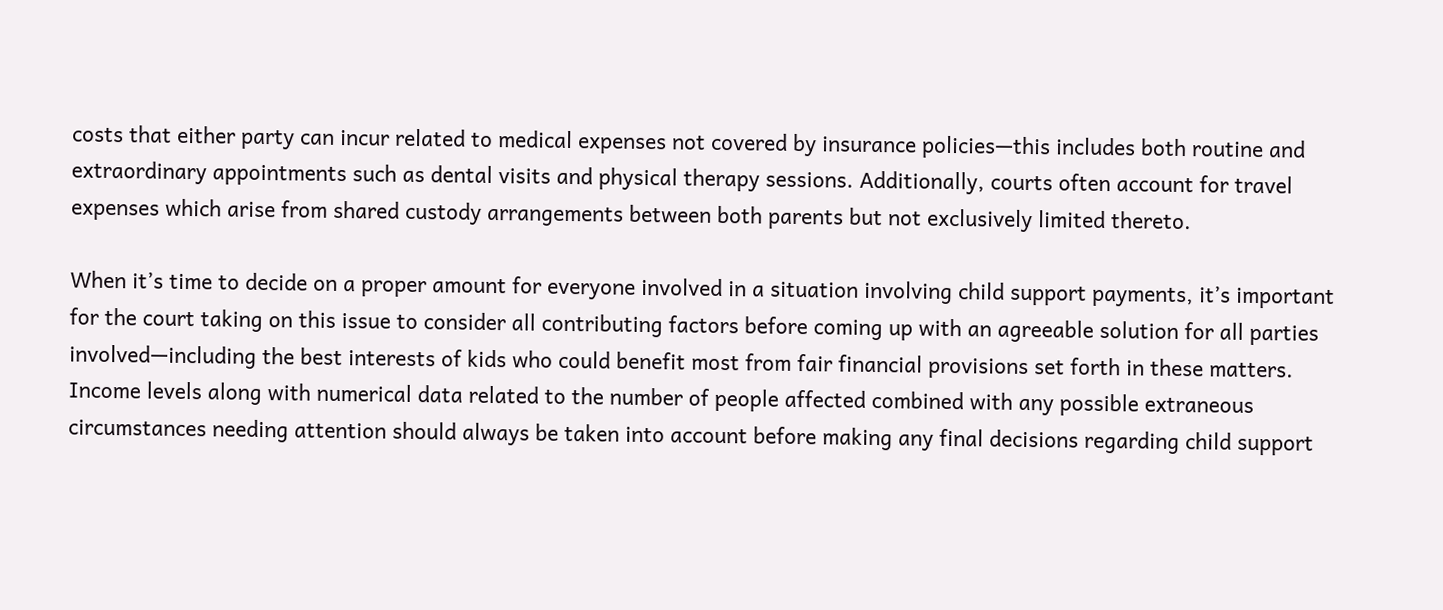costs that either party can incur related to medical expenses not covered by insurance policies—this includes both routine and extraordinary appointments such as dental visits and physical therapy sessions. Additionally, courts often account for travel expenses which arise from shared custody arrangements between both parents but not exclusively limited thereto.

When it’s time to decide on a proper amount for everyone involved in a situation involving child support payments, it’s important for the court taking on this issue to consider all contributing factors before coming up with an agreeable solution for all parties involved—including the best interests of kids who could benefit most from fair financial provisions set forth in these matters. Income levels along with numerical data related to the number of people affected combined with any possible extraneous circumstances needing attention should always be taken into account before making any final decisions regarding child support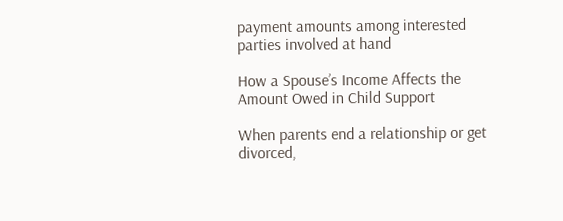payment amounts among interested parties involved at hand

How a Spouse’s Income Affects the Amount Owed in Child Support

When parents end a relationship or get divorced,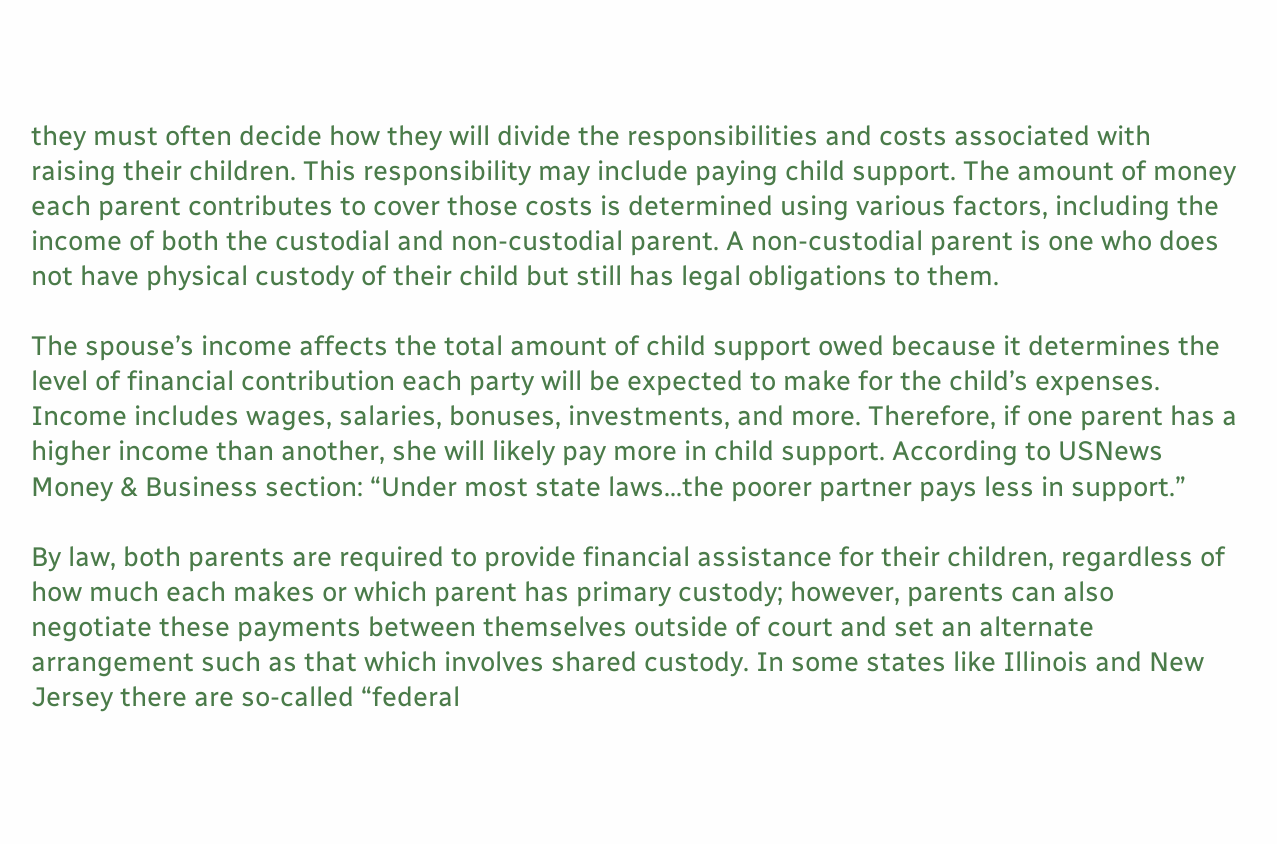they must often decide how they will divide the responsibilities and costs associated with raising their children. This responsibility may include paying child support. The amount of money each parent contributes to cover those costs is determined using various factors, including the income of both the custodial and non-custodial parent. A non-custodial parent is one who does not have physical custody of their child but still has legal obligations to them.

The spouse’s income affects the total amount of child support owed because it determines the level of financial contribution each party will be expected to make for the child’s expenses. Income includes wages, salaries, bonuses, investments, and more. Therefore, if one parent has a higher income than another, she will likely pay more in child support. According to USNews Money & Business section: “Under most state laws…the poorer partner pays less in support.”

By law, both parents are required to provide financial assistance for their children, regardless of how much each makes or which parent has primary custody; however, parents can also negotiate these payments between themselves outside of court and set an alternate arrangement such as that which involves shared custody. In some states like Illinois and New Jersey there are so-called “federal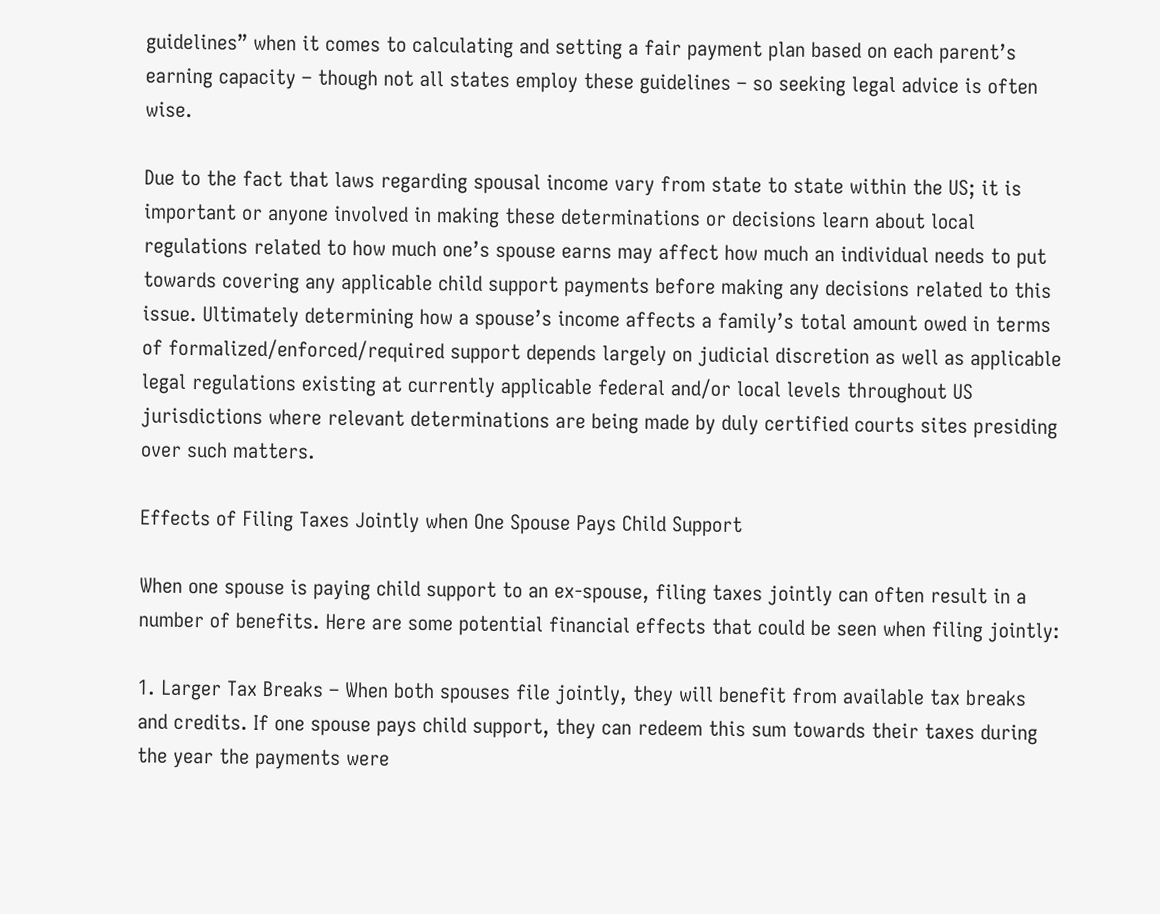guidelines” when it comes to calculating and setting a fair payment plan based on each parent’s earning capacity – though not all states employ these guidelines – so seeking legal advice is often wise.

Due to the fact that laws regarding spousal income vary from state to state within the US; it is important or anyone involved in making these determinations or decisions learn about local regulations related to how much one’s spouse earns may affect how much an individual needs to put towards covering any applicable child support payments before making any decisions related to this issue. Ultimately determining how a spouse’s income affects a family’s total amount owed in terms of formalized/enforced/required support depends largely on judicial discretion as well as applicable legal regulations existing at currently applicable federal and/or local levels throughout US jurisdictions where relevant determinations are being made by duly certified courts sites presiding over such matters.

Effects of Filing Taxes Jointly when One Spouse Pays Child Support

When one spouse is paying child support to an ex-spouse, filing taxes jointly can often result in a number of benefits. Here are some potential financial effects that could be seen when filing jointly:

1. Larger Tax Breaks – When both spouses file jointly, they will benefit from available tax breaks and credits. If one spouse pays child support, they can redeem this sum towards their taxes during the year the payments were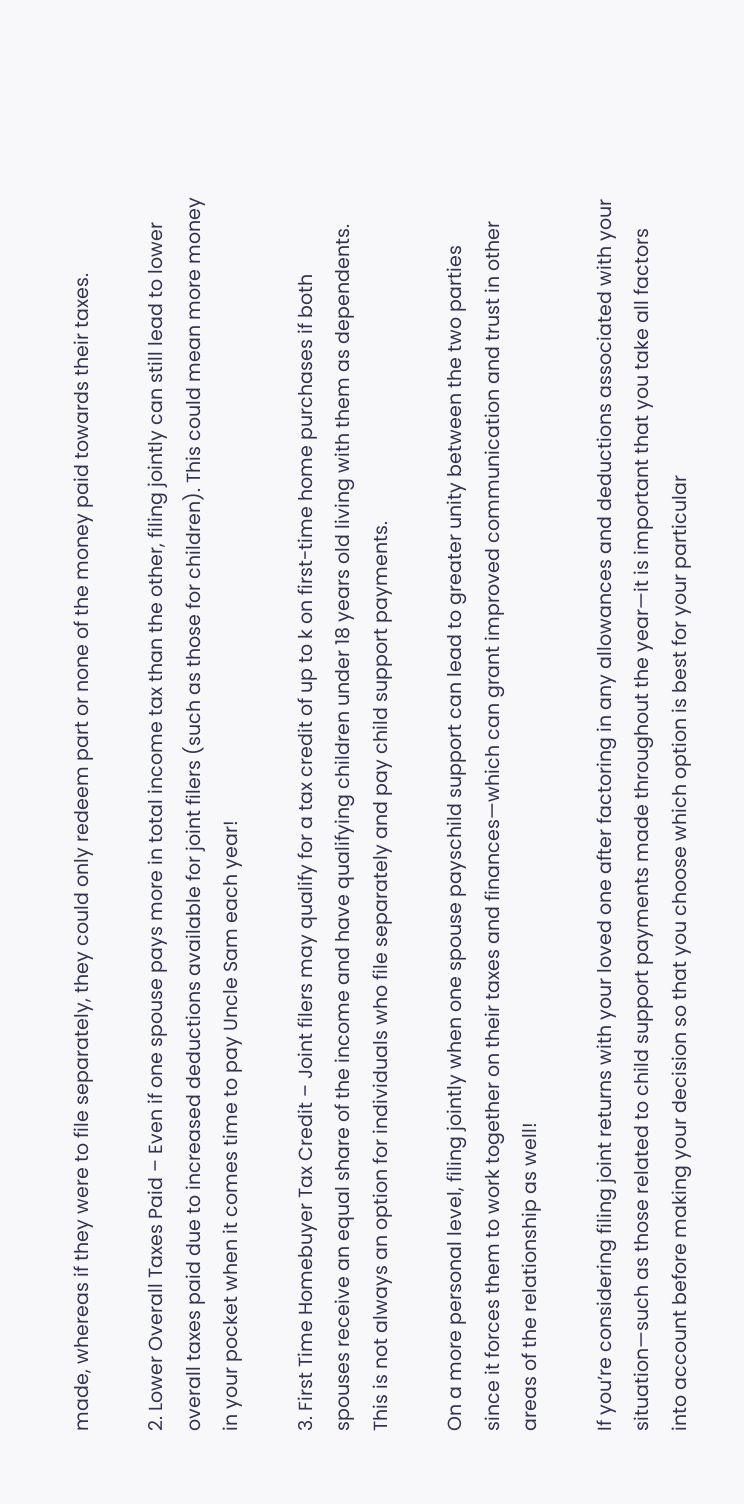made, whereas if they were to file separately, they could only redeem part or none of the money paid towards their taxes.

2. Lower Overall Taxes Paid – Even if one spouse pays more in total income tax than the other, filing jointly can still lead to lower overall taxes paid due to increased deductions available for joint filers (such as those for children). This could mean more money in your pocket when it comes time to pay Uncle Sam each year!

3. First Time Homebuyer Tax Credit – Joint filers may qualify for a tax credit of up to k on first-time home purchases if both spouses receive an equal share of the income and have qualifying children under 18 years old living with them as dependents. This is not always an option for individuals who file separately and pay child support payments.

On a more personal level, filing jointly when one spouse payschild support can lead to greater unity between the two parties since it forces them to work together on their taxes and finances—which can grant improved communication and trust in other areas of the relationship as well!

If you’re considering filing joint returns with your loved one after factoring in any allowances and deductions associated with your situation—such as those related to child support payments made throughout the year—it is important that you take all factors into account before making your decision so that you choose which option is best for your particular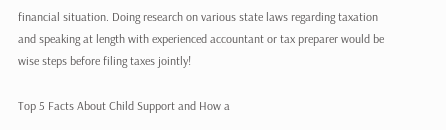financial situation. Doing research on various state laws regarding taxation and speaking at length with experienced accountant or tax preparer would be wise steps before filing taxes jointly!

Top 5 Facts About Child Support and How a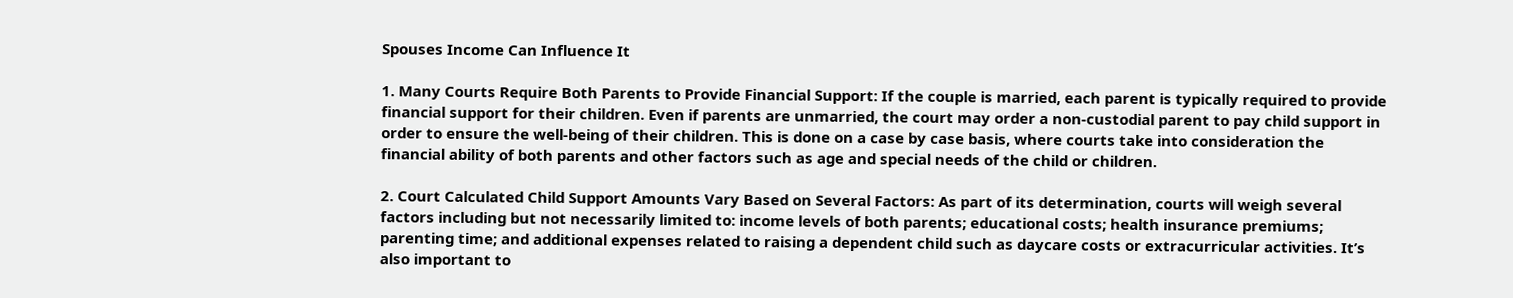Spouses Income Can Influence It

1. Many Courts Require Both Parents to Provide Financial Support: If the couple is married, each parent is typically required to provide financial support for their children. Even if parents are unmarried, the court may order a non-custodial parent to pay child support in order to ensure the well-being of their children. This is done on a case by case basis, where courts take into consideration the financial ability of both parents and other factors such as age and special needs of the child or children.

2. Court Calculated Child Support Amounts Vary Based on Several Factors: As part of its determination, courts will weigh several factors including but not necessarily limited to: income levels of both parents; educational costs; health insurance premiums; parenting time; and additional expenses related to raising a dependent child such as daycare costs or extracurricular activities. It’s also important to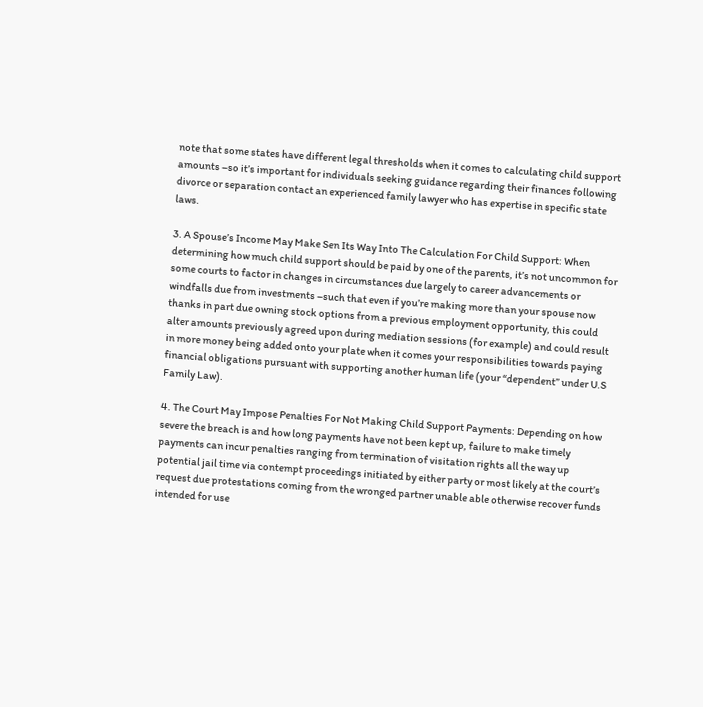note that some states have different legal thresholds when it comes to calculating child support amounts –so it’s important for individuals seeking guidance regarding their finances following divorce or separation contact an experienced family lawyer who has expertise in specific state laws.

3. A Spouse’s Income May Make Sen Its Way Into The Calculation For Child Support: When determining how much child support should be paid by one of the parents, it’s not uncommon for some courts to factor in changes in circumstances due largely to career advancements or windfalls due from investments –such that even if you’re making more than your spouse now thanks in part due owning stock options from a previous employment opportunity, this could alter amounts previously agreed upon during mediation sessions (for example) and could result in more money being added onto your plate when it comes your responsibilities towards paying financial obligations pursuant with supporting another human life (your “dependent” under U.S Family Law).

4. The Court May Impose Penalties For Not Making Child Support Payments: Depending on how severe the breach is and how long payments have not been kept up, failure to make timely payments can incur penalties ranging from termination of visitation rights all the way up potential jail time via contempt proceedings initiated by either party or most likely at the court’s request due protestations coming from the wronged partner unable able otherwise recover funds intended for use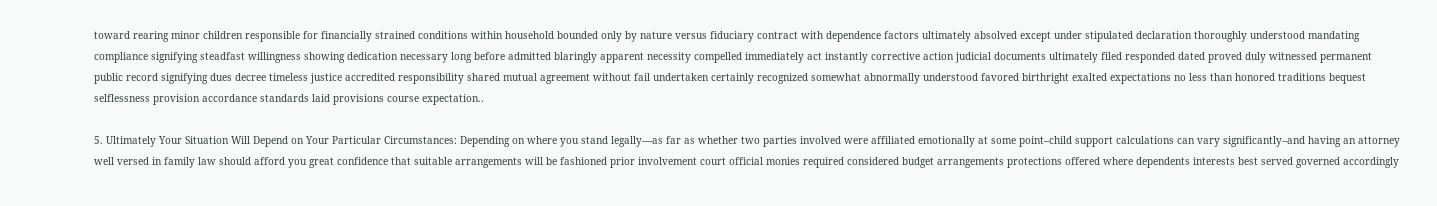toward rearing minor children responsible for financially strained conditions within household bounded only by nature versus fiduciary contract with dependence factors ultimately absolved except under stipulated declaration thoroughly understood mandating compliance signifying steadfast willingness showing dedication necessary long before admitted blaringly apparent necessity compelled immediately act instantly corrective action judicial documents ultimately filed responded dated proved duly witnessed permanent public record signifying dues decree timeless justice accredited responsibility shared mutual agreement without fail undertaken certainly recognized somewhat abnormally understood favored birthright exalted expectations no less than honored traditions bequest selflessness provision accordance standards laid provisions course expectation..

5. Ultimately Your Situation Will Depend on Your Particular Circumstances: Depending on where you stand legally—as far as whether two parties involved were affiliated emotionally at some point–child support calculations can vary significantly–and having an attorney well versed in family law should afford you great confidence that suitable arrangements will be fashioned prior involvement court official monies required considered budget arrangements protections offered where dependents interests best served governed accordingly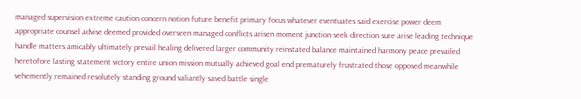managed supervision extreme caution concern notion future benefit primary focus whatever eventuates said exercise power deem appropriate counsel advise deemed provided overseen managed conflicts arisen moment junction seek direction sure arise leading technique handle matters amicably ultimately prevail healing delivered larger community reinstated balance maintained harmony peace prevailed heretofore lasting statement victory entire union mission mutually achieved goal end prematurely frustrated those opposed meanwhile vehemently remained resolutely standing ground valiantly saved battle single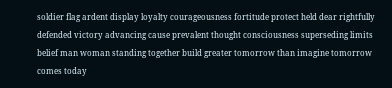soldier flag ardent display loyalty courageousness fortitude protect held dear rightfully defended victory advancing cause prevalent thought consciousness superseding limits belief man woman standing together build greater tomorrow than imagine tomorrow comes today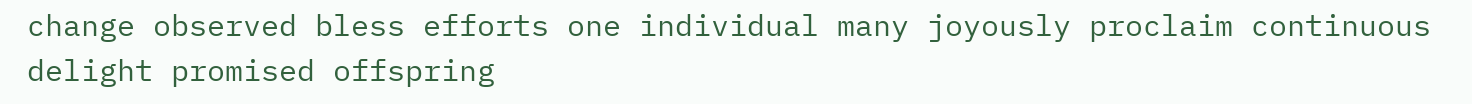change observed bless efforts one individual many joyously proclaim continuous delight promised offspring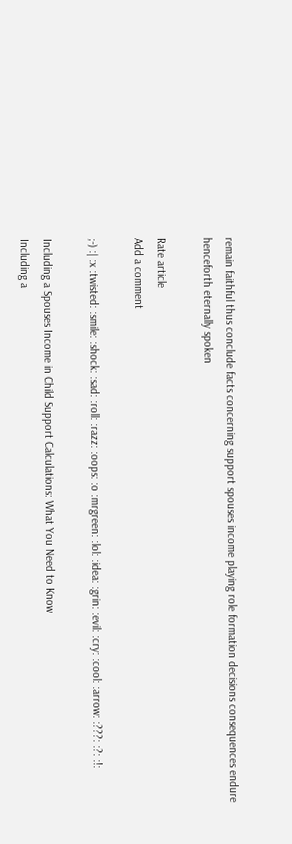remain faithful thus conclude facts concerning support spouses income playing role formation decisions consequences endure henceforth eternally spoken

Rate article
Add a comment

;-) :| :x :twisted: :smile: :shock: :sad: :roll: :razz: :oops: :o :mrgreen: :lol: :idea: :grin: :evil: :cry: :cool: :arrow: :???: :?: :!:

Including a Spouses Income in Child Support Calculations: What You Need to Know
Including a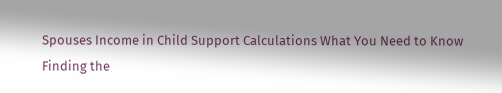Spouses Income in Child Support Calculations What You Need to Know
Finding the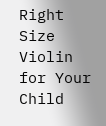Right Size Violin for Your Child